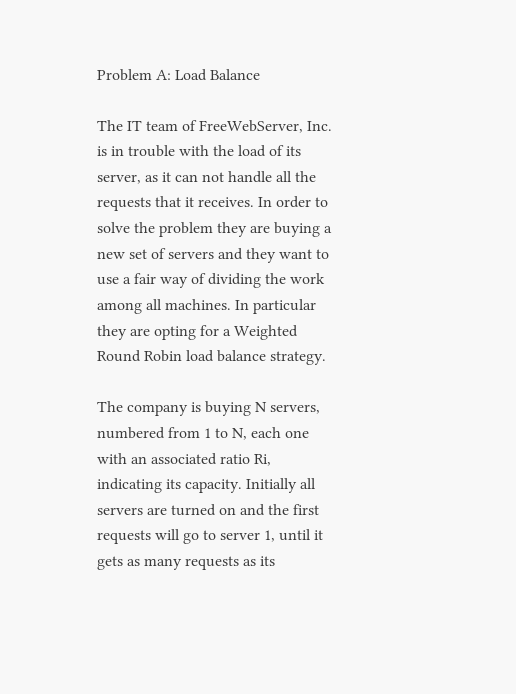Problem A: Load Balance

The IT team of FreeWebServer, Inc. is in trouble with the load of its server, as it can not handle all the requests that it receives. In order to solve the problem they are buying a new set of servers and they want to use a fair way of dividing the work among all machines. In particular they are opting for a Weighted Round Robin load balance strategy.

The company is buying N servers, numbered from 1 to N, each one with an associated ratio Ri, indicating its capacity. Initially all servers are turned on and the first requests will go to server 1, until it gets as many requests as its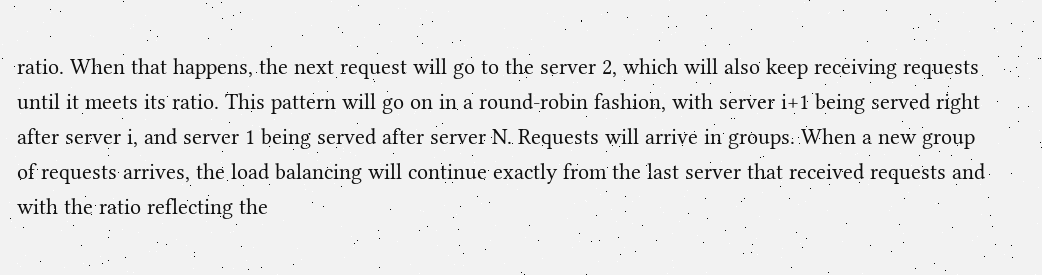ratio. When that happens, the next request will go to the server 2, which will also keep receiving requests until it meets its ratio. This pattern will go on in a round-robin fashion, with server i+1 being served right after server i, and server 1 being served after server N. Requests will arrive in groups. When a new group of requests arrives, the load balancing will continue exactly from the last server that received requests and with the ratio reflecting the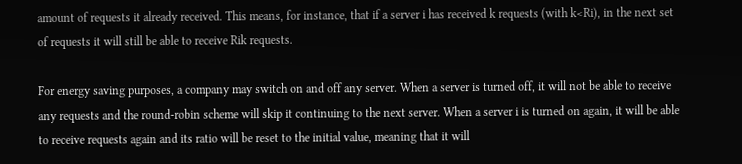amount of requests it already received. This means, for instance, that if a server i has received k requests (with k<Ri), in the next set of requests it will still be able to receive Rik requests.

For energy saving purposes, a company may switch on and off any server. When a server is turned off, it will not be able to receive any requests and the round-robin scheme will skip it continuing to the next server. When a server i is turned on again, it will be able to receive requests again and its ratio will be reset to the initial value, meaning that it will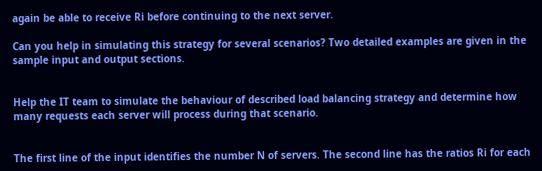again be able to receive Ri before continuing to the next server.

Can you help in simulating this strategy for several scenarios? Two detailed examples are given in the sample input and output sections.


Help the IT team to simulate the behaviour of described load balancing strategy and determine how many requests each server will process during that scenario.


The first line of the input identifies the number N of servers. The second line has the ratios Ri for each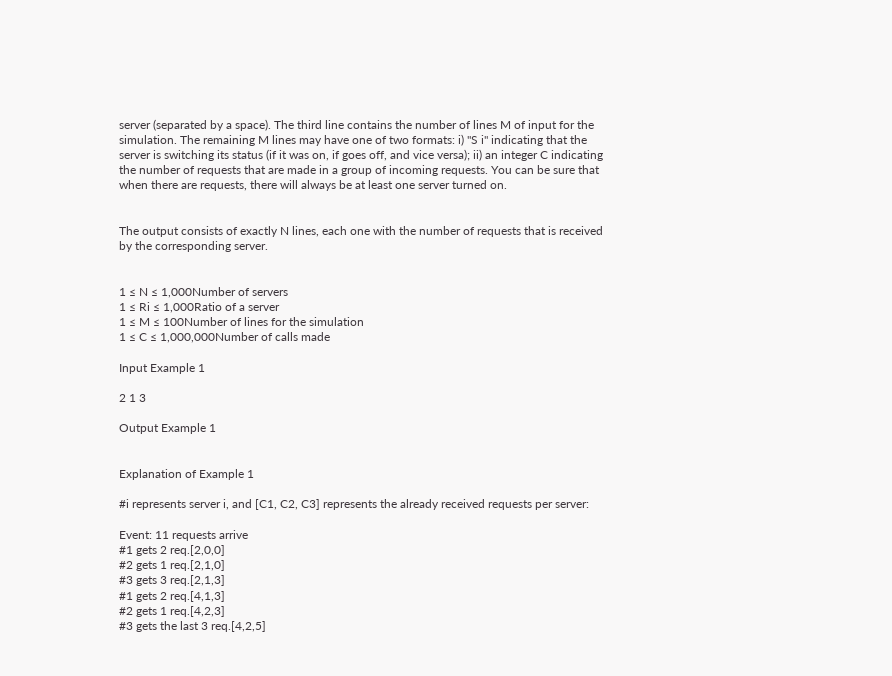server (separated by a space). The third line contains the number of lines M of input for the simulation. The remaining M lines may have one of two formats: i) "S i" indicating that the server is switching its status (if it was on, if goes off, and vice versa); ii) an integer C indicating the number of requests that are made in a group of incoming requests. You can be sure that when there are requests, there will always be at least one server turned on.


The output consists of exactly N lines, each one with the number of requests that is received by the corresponding server.


1 ≤ N ≤ 1,000Number of servers
1 ≤ Ri ≤ 1,000Ratio of a server
1 ≤ M ≤ 100Number of lines for the simulation
1 ≤ C ≤ 1,000,000Number of calls made

Input Example 1

2 1 3

Output Example 1


Explanation of Example 1

#i represents server i, and [C1, C2, C3] represents the already received requests per server:

Event: 11 requests arrive
#1 gets 2 req.[2,0,0]
#2 gets 1 req.[2,1,0]
#3 gets 3 req.[2,1,3]
#1 gets 2 req.[4,1,3]
#2 gets 1 req.[4,2,3]
#3 gets the last 3 req.[4,2,5]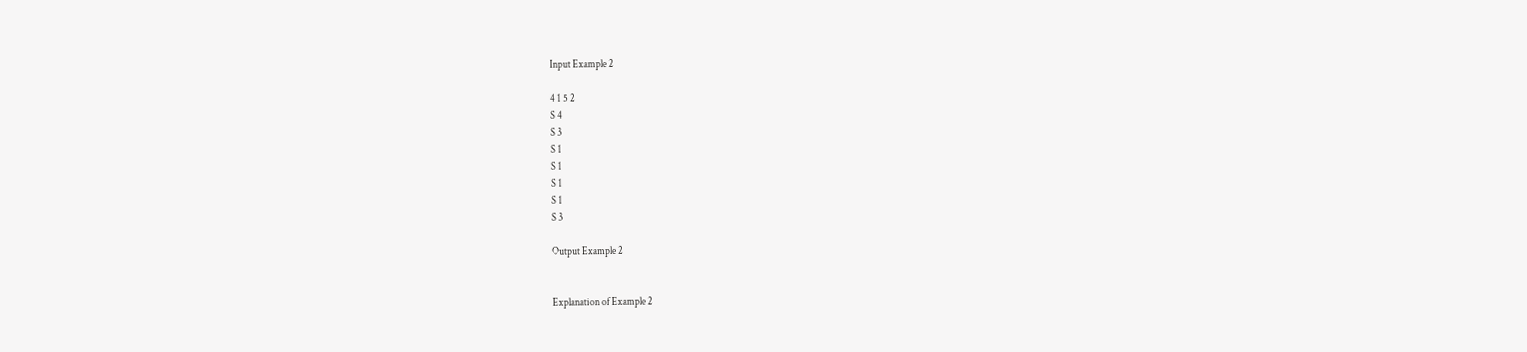Input Example 2

4 1 5 2
S 4
S 3
S 1
S 1
S 1
S 1
S 3

Output Example 2


Explanation of Example 2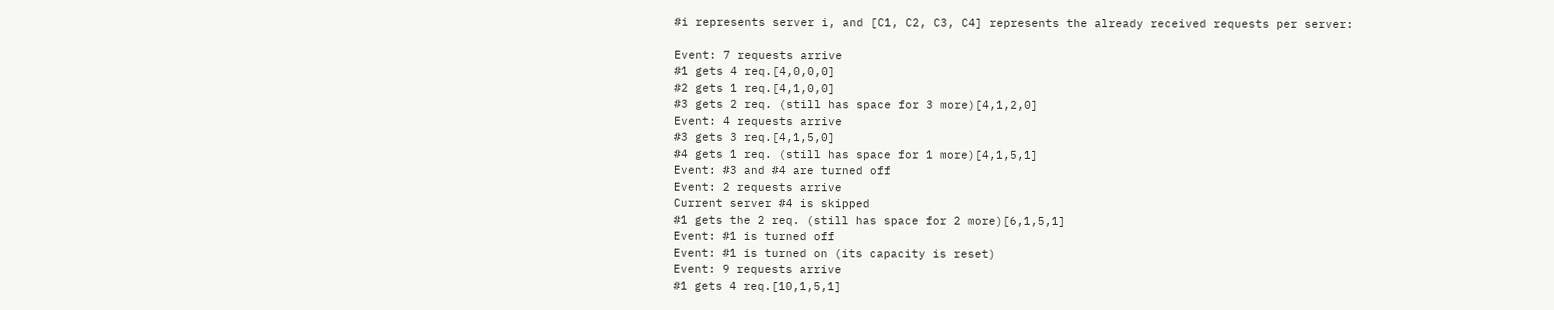#i represents server i, and [C1, C2, C3, C4] represents the already received requests per server:

Event: 7 requests arrive
#1 gets 4 req.[4,0,0,0]
#2 gets 1 req.[4,1,0,0]
#3 gets 2 req. (still has space for 3 more)[4,1,2,0]
Event: 4 requests arrive
#3 gets 3 req.[4,1,5,0]
#4 gets 1 req. (still has space for 1 more)[4,1,5,1]
Event: #3 and #4 are turned off
Event: 2 requests arrive
Current server #4 is skipped
#1 gets the 2 req. (still has space for 2 more)[6,1,5,1]
Event: #1 is turned off
Event: #1 is turned on (its capacity is reset)
Event: 9 requests arrive
#1 gets 4 req.[10,1,5,1]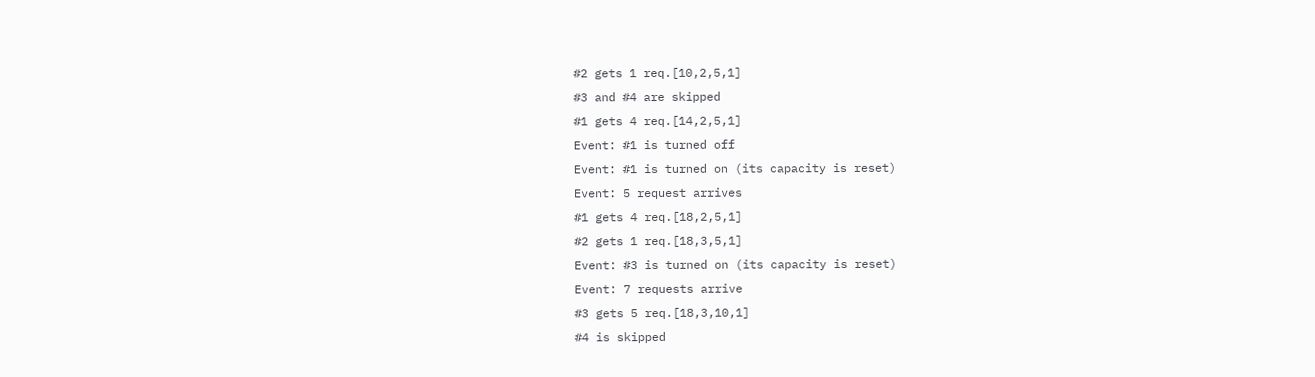#2 gets 1 req.[10,2,5,1]
#3 and #4 are skipped
#1 gets 4 req.[14,2,5,1]
Event: #1 is turned off
Event: #1 is turned on (its capacity is reset)
Event: 5 request arrives
#1 gets 4 req.[18,2,5,1]
#2 gets 1 req.[18,3,5,1]
Event: #3 is turned on (its capacity is reset)
Event: 7 requests arrive
#3 gets 5 req.[18,3,10,1]
#4 is skipped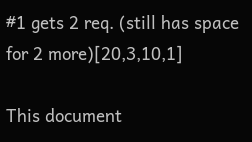#1 gets 2 req. (still has space for 2 more)[20,3,10,1]

This document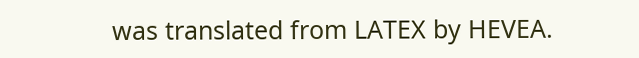was translated from LATEX by HEVEA.